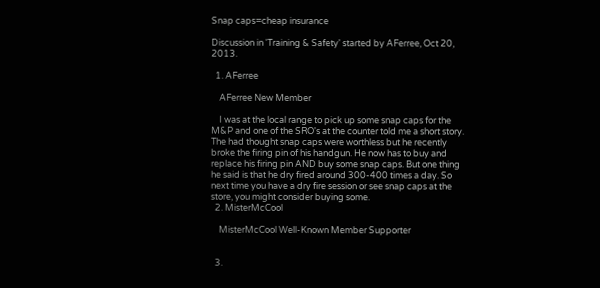Snap caps=cheap insurance

Discussion in 'Training & Safety' started by AFerree, Oct 20, 2013.

  1. AFerree

    AFerree New Member

    I was at the local range to pick up some snap caps for the M&P and one of the SRO's at the counter told me a short story. The had thought snap caps were worthless but he recently broke the firing pin of his handgun. He now has to buy and replace his firing pin AND buy some snap caps. But one thing he said is that he dry fired around 300-400 times a day. So next time you have a dry fire session or see snap caps at the store, you might consider buying some.
  2. MisterMcCool

    MisterMcCool Well-Known Member Supporter


  3.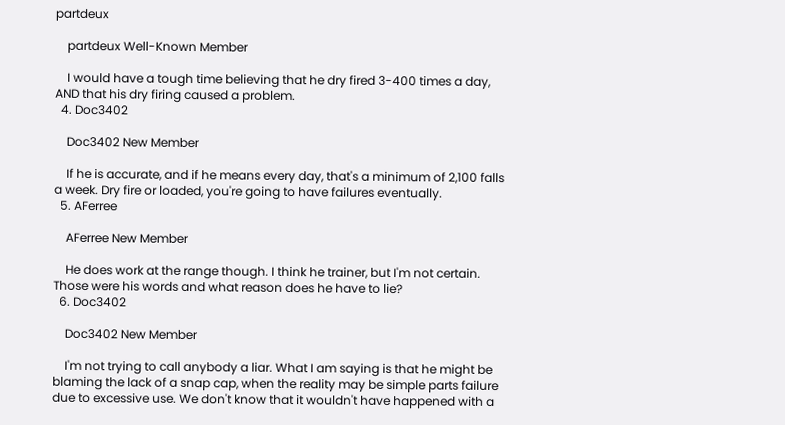partdeux

    partdeux Well-Known Member

    I would have a tough time believing that he dry fired 3-400 times a day, AND that his dry firing caused a problem.
  4. Doc3402

    Doc3402 New Member

    If he is accurate, and if he means every day, that's a minimum of 2,100 falls a week. Dry fire or loaded, you're going to have failures eventually.
  5. AFerree

    AFerree New Member

    He does work at the range though. I think he trainer, but I'm not certain. Those were his words and what reason does he have to lie?
  6. Doc3402

    Doc3402 New Member

    I'm not trying to call anybody a liar. What I am saying is that he might be blaming the lack of a snap cap, when the reality may be simple parts failure due to excessive use. We don't know that it wouldn't have happened with a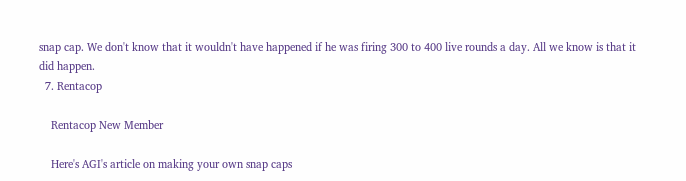snap cap. We don't know that it wouldn't have happened if he was firing 300 to 400 live rounds a day. All we know is that it did happen.
  7. Rentacop

    Rentacop New Member

    Here's AGI's article on making your own snap caps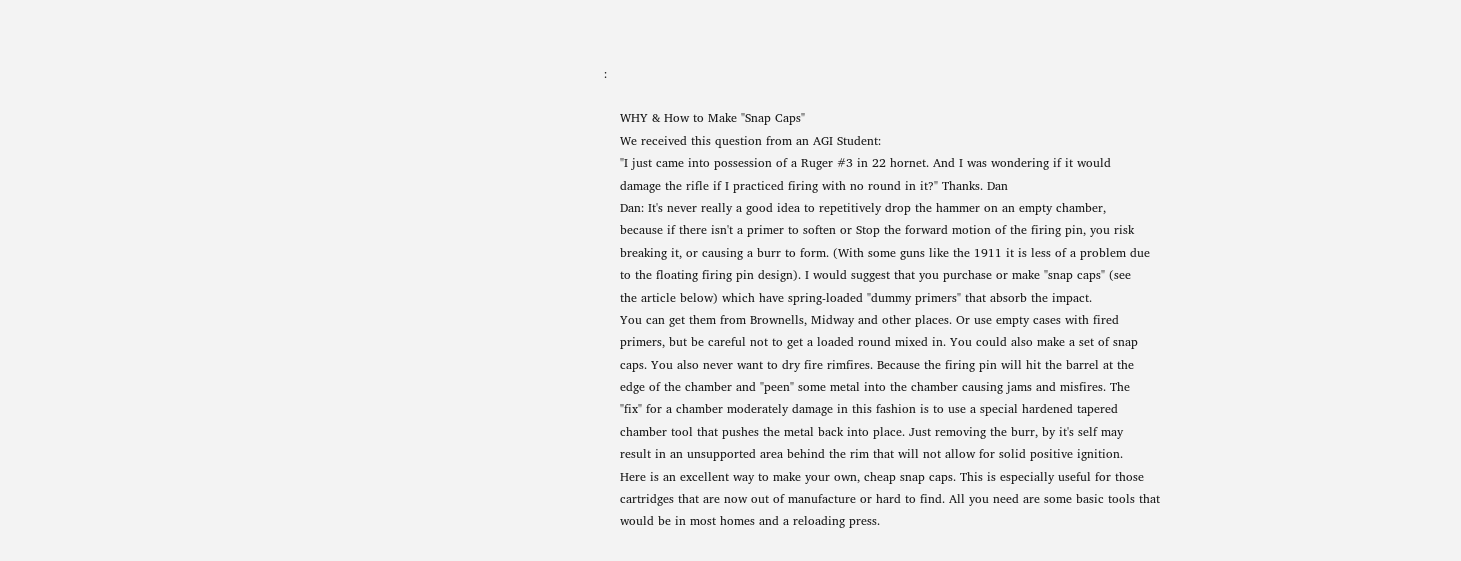:

    WHY & How to Make "Snap Caps"
    We received this question from an AGI Student:
    "I just came into possession of a Ruger #3 in 22 hornet. And I was wondering if it would
    damage the rifle if I practiced firing with no round in it?" Thanks. Dan
    Dan: It's never really a good idea to repetitively drop the hammer on an empty chamber,
    because if there isn't a primer to soften or Stop the forward motion of the firing pin, you risk
    breaking it, or causing a burr to form. (With some guns like the 1911 it is less of a problem due
    to the floating firing pin design). I would suggest that you purchase or make "snap caps" (see
    the article below) which have spring-loaded "dummy primers" that absorb the impact.
    You can get them from Brownells, Midway and other places. Or use empty cases with fired
    primers, but be careful not to get a loaded round mixed in. You could also make a set of snap
    caps. You also never want to dry fire rimfires. Because the firing pin will hit the barrel at the
    edge of the chamber and "peen" some metal into the chamber causing jams and misfires. The
    "fix" for a chamber moderately damage in this fashion is to use a special hardened tapered
    chamber tool that pushes the metal back into place. Just removing the burr, by it's self may
    result in an unsupported area behind the rim that will not allow for solid positive ignition.
    Here is an excellent way to make your own, cheap snap caps. This is especially useful for those
    cartridges that are now out of manufacture or hard to find. All you need are some basic tools that
    would be in most homes and a reloading press.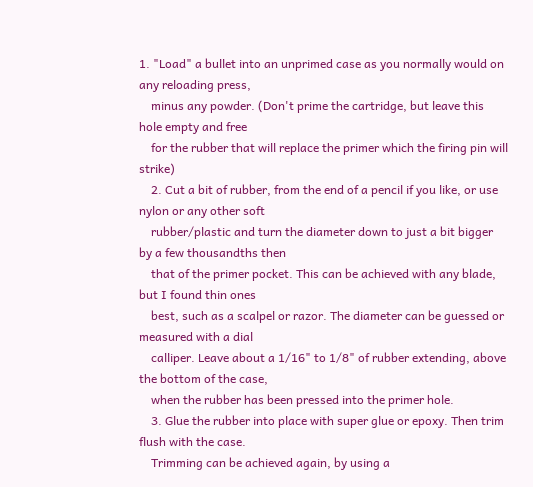1. "Load" a bullet into an unprimed case as you normally would on any reloading press,
    minus any powder. (Don't prime the cartridge, but leave this hole empty and free
    for the rubber that will replace the primer which the firing pin will strike)
    2. Cut a bit of rubber, from the end of a pencil if you like, or use nylon or any other soft
    rubber/plastic and turn the diameter down to just a bit bigger by a few thousandths then
    that of the primer pocket. This can be achieved with any blade, but I found thin ones
    best, such as a scalpel or razor. The diameter can be guessed or measured with a dial
    calliper. Leave about a 1/16" to 1/8" of rubber extending, above the bottom of the case,
    when the rubber has been pressed into the primer hole.
    3. Glue the rubber into place with super glue or epoxy. Then trim flush with the case.
    Trimming can be achieved again, by using a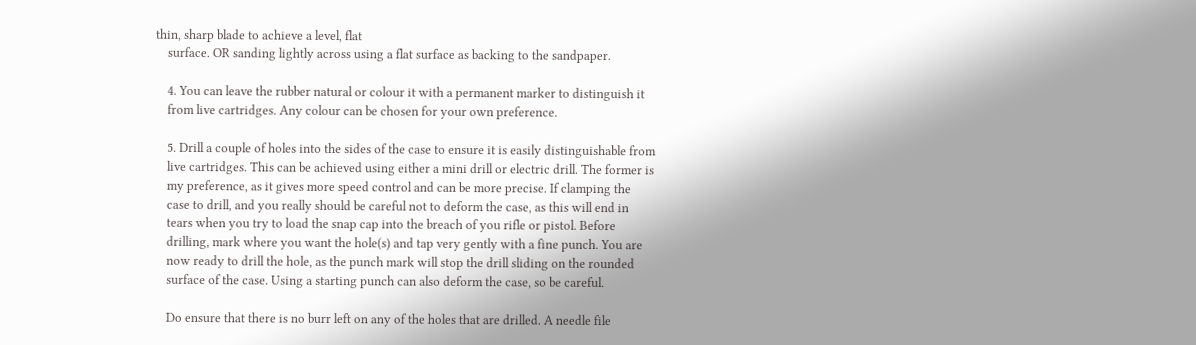thin, sharp blade to achieve a level, flat
    surface. OR sanding lightly across using a flat surface as backing to the sandpaper.

    4. You can leave the rubber natural or colour it with a permanent marker to distinguish it
    from live cartridges. Any colour can be chosen for your own preference.

    5. Drill a couple of holes into the sides of the case to ensure it is easily distinguishable from
    live cartridges. This can be achieved using either a mini drill or electric drill. The former is
    my preference, as it gives more speed control and can be more precise. If clamping the
    case to drill, and you really should be careful not to deform the case, as this will end in
    tears when you try to load the snap cap into the breach of you rifle or pistol. Before
    drilling, mark where you want the hole(s) and tap very gently with a fine punch. You are
    now ready to drill the hole, as the punch mark will stop the drill sliding on the rounded
    surface of the case. Using a starting punch can also deform the case, so be careful.

    Do ensure that there is no burr left on any of the holes that are drilled. A needle file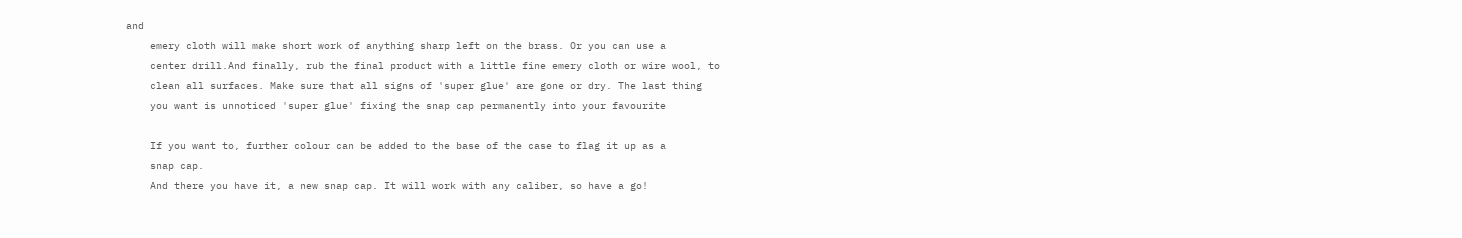and
    emery cloth will make short work of anything sharp left on the brass. Or you can use a
    center drill.And finally, rub the final product with a little fine emery cloth or wire wool, to
    clean all surfaces. Make sure that all signs of 'super glue' are gone or dry. The last thing
    you want is unnoticed 'super glue' fixing the snap cap permanently into your favourite

    If you want to, further colour can be added to the base of the case to flag it up as a
    snap cap.
    And there you have it, a new snap cap. It will work with any caliber, so have a go!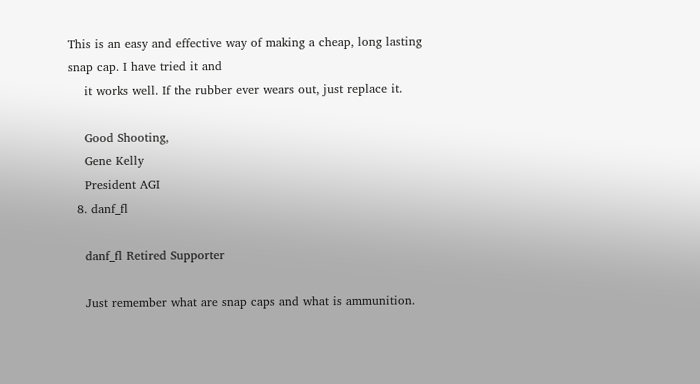This is an easy and effective way of making a cheap, long lasting snap cap. I have tried it and
    it works well. If the rubber ever wears out, just replace it.

    Good Shooting,
    Gene Kelly
    President AGI
  8. danf_fl

    danf_fl Retired Supporter

    Just remember what are snap caps and what is ammunition.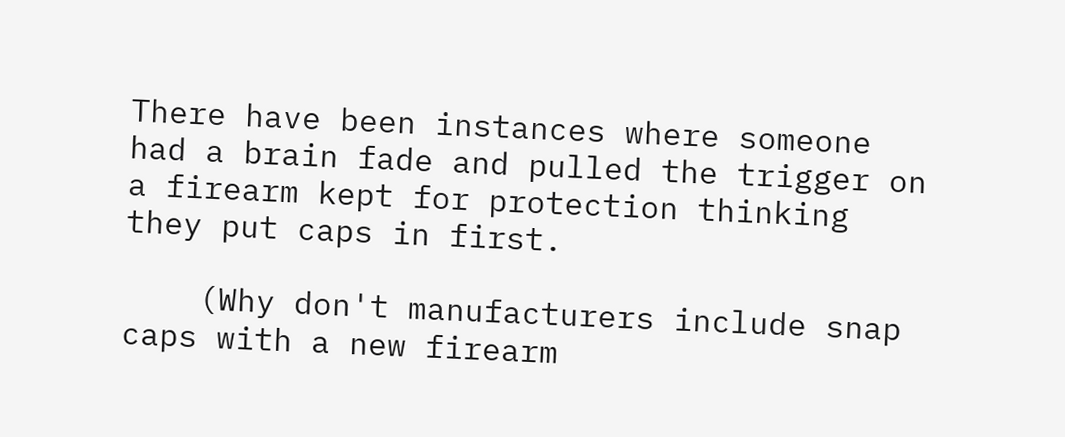There have been instances where someone had a brain fade and pulled the trigger on a firearm kept for protection thinking they put caps in first.

    (Why don't manufacturers include snap caps with a new firearm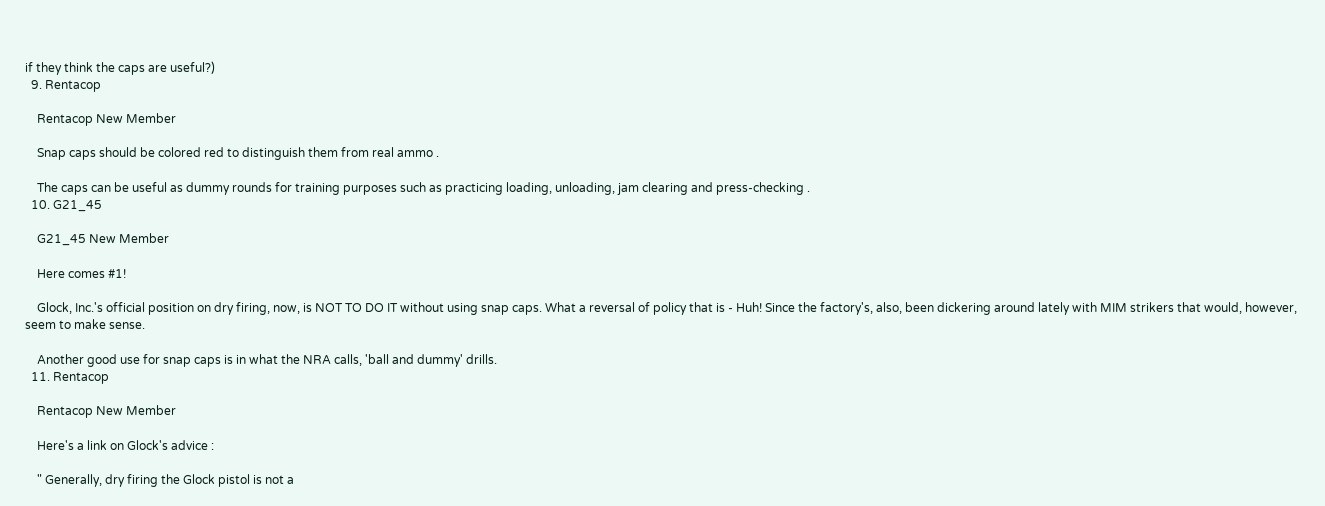if they think the caps are useful?)
  9. Rentacop

    Rentacop New Member

    Snap caps should be colored red to distinguish them from real ammo .

    The caps can be useful as dummy rounds for training purposes such as practicing loading, unloading, jam clearing and press-checking .
  10. G21_45

    G21_45 New Member

    Here comes #1!

    Glock, Inc.'s official position on dry firing, now, is NOT TO DO IT without using snap caps. What a reversal of policy that is - Huh! Since the factory's, also, been dickering around lately with MIM strikers that would, however, seem to make sense.

    Another good use for snap caps is in what the NRA calls, 'ball and dummy' drills.
  11. Rentacop

    Rentacop New Member

    Here's a link on Glock's advice :

    " Generally, dry firing the Glock pistol is not a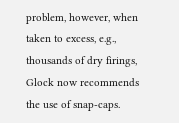problem, however, when taken to excess, e.g., thousands of dry firings, Glock now recommends the use of snap-caps.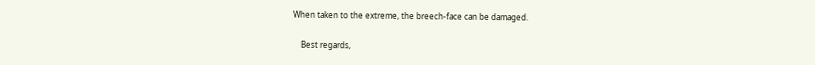When taken to the extreme, the breech-face can be damaged.

    Best regards,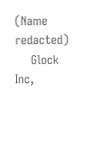(Name redacted)
    Glock Inc,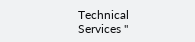Technical Services "